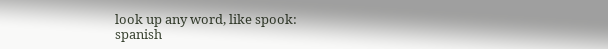look up any word, like spook:
spanish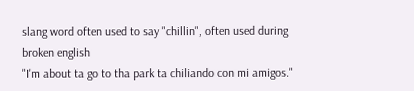slang word often used to say "chillin", often used during broken english
"I'm about ta go to tha park ta chiliando con mi amigos."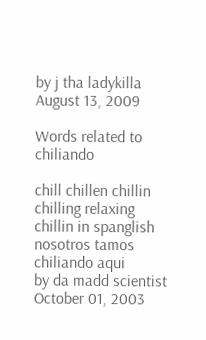by j tha ladykilla August 13, 2009

Words related to chiliando

chill chillen chillin chilling relaxing
chillin in spanglish
nosotros tamos chiliando aqui
by da madd scientist October 01, 2003